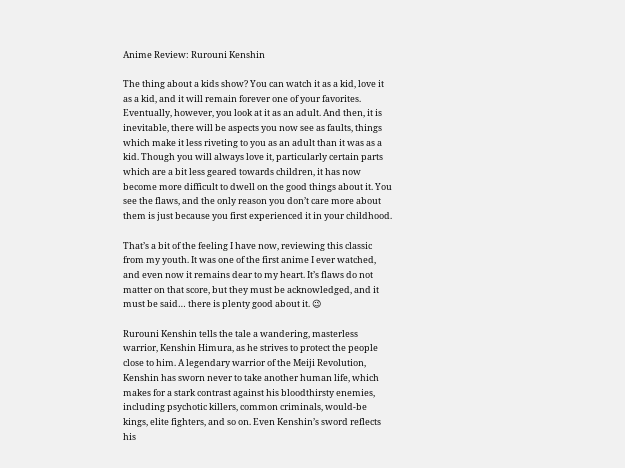Anime Review: Rurouni Kenshin

The thing about a kids show? You can watch it as a kid, love it as a kid, and it will remain forever one of your favorites. Eventually, however, you look at it as an adult. And then, it is inevitable, there will be aspects you now see as faults, things which make it less riveting to you as an adult than it was as a kid. Though you will always love it, particularly certain parts which are a bit less geared towards children, it has now become more difficult to dwell on the good things about it. You see the flaws, and the only reason you don’t care more about them is just because you first experienced it in your childhood.

That’s a bit of the feeling I have now, reviewing this classic from my youth. It was one of the first anime I ever watched, and even now it remains dear to my heart. It’s flaws do not matter on that score, but they must be acknowledged, and it must be said… there is plenty good about it. 😉

Rurouni Kenshin tells the tale a wandering, masterless warrior, Kenshin Himura, as he strives to protect the people close to him. A legendary warrior of the Meiji Revolution, Kenshin has sworn never to take another human life, which makes for a stark contrast against his bloodthirsty enemies, including psychotic killers, common criminals, would-be kings, elite fighters, and so on. Even Kenshin’s sword reflects his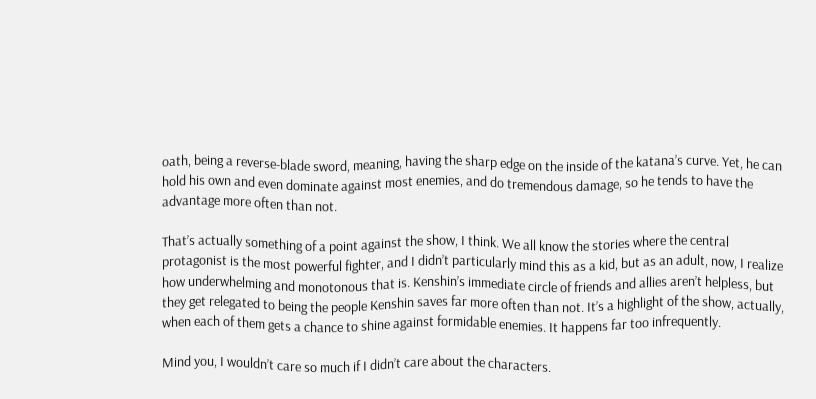oath, being a reverse-blade sword, meaning, having the sharp edge on the inside of the katana’s curve. Yet, he can hold his own and even dominate against most enemies, and do tremendous damage, so he tends to have the advantage more often than not.

That’s actually something of a point against the show, I think. We all know the stories where the central protagonist is the most powerful fighter, and I didn’t particularly mind this as a kid, but as an adult, now, I realize how underwhelming and monotonous that is. Kenshin’s immediate circle of friends and allies aren’t helpless, but they get relegated to being the people Kenshin saves far more often than not. It’s a highlight of the show, actually, when each of them gets a chance to shine against formidable enemies. It happens far too infrequently.

Mind you, I wouldn’t care so much if I didn’t care about the characters.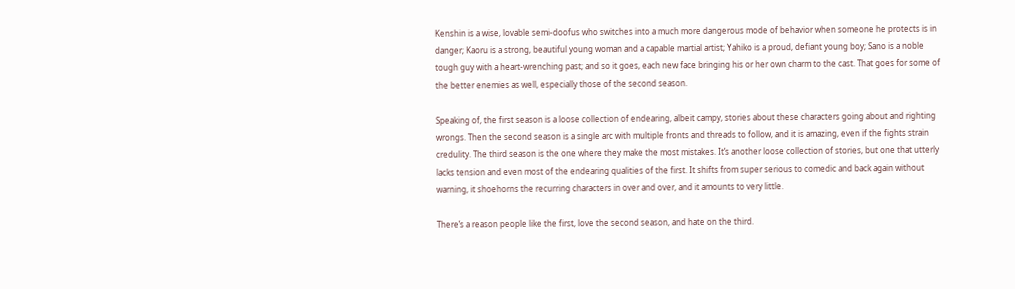Kenshin is a wise, lovable semi-doofus who switches into a much more dangerous mode of behavior when someone he protects is in danger; Kaoru is a strong, beautiful young woman and a capable martial artist; Yahiko is a proud, defiant young boy; Sano is a noble tough guy with a heart-wrenching past; and so it goes, each new face bringing his or her own charm to the cast. That goes for some of the better enemies as well, especially those of the second season.

Speaking of, the first season is a loose collection of endearing, albeit campy, stories about these characters going about and righting wrongs. Then the second season is a single arc with multiple fronts and threads to follow, and it is amazing, even if the fights strain credulity. The third season is the one where they make the most mistakes. It’s another loose collection of stories, but one that utterly lacks tension and even most of the endearing qualities of the first. It shifts from super serious to comedic and back again without warning, it shoehorns the recurring characters in over and over, and it amounts to very little.

There’s a reason people like the first, love the second season, and hate on the third.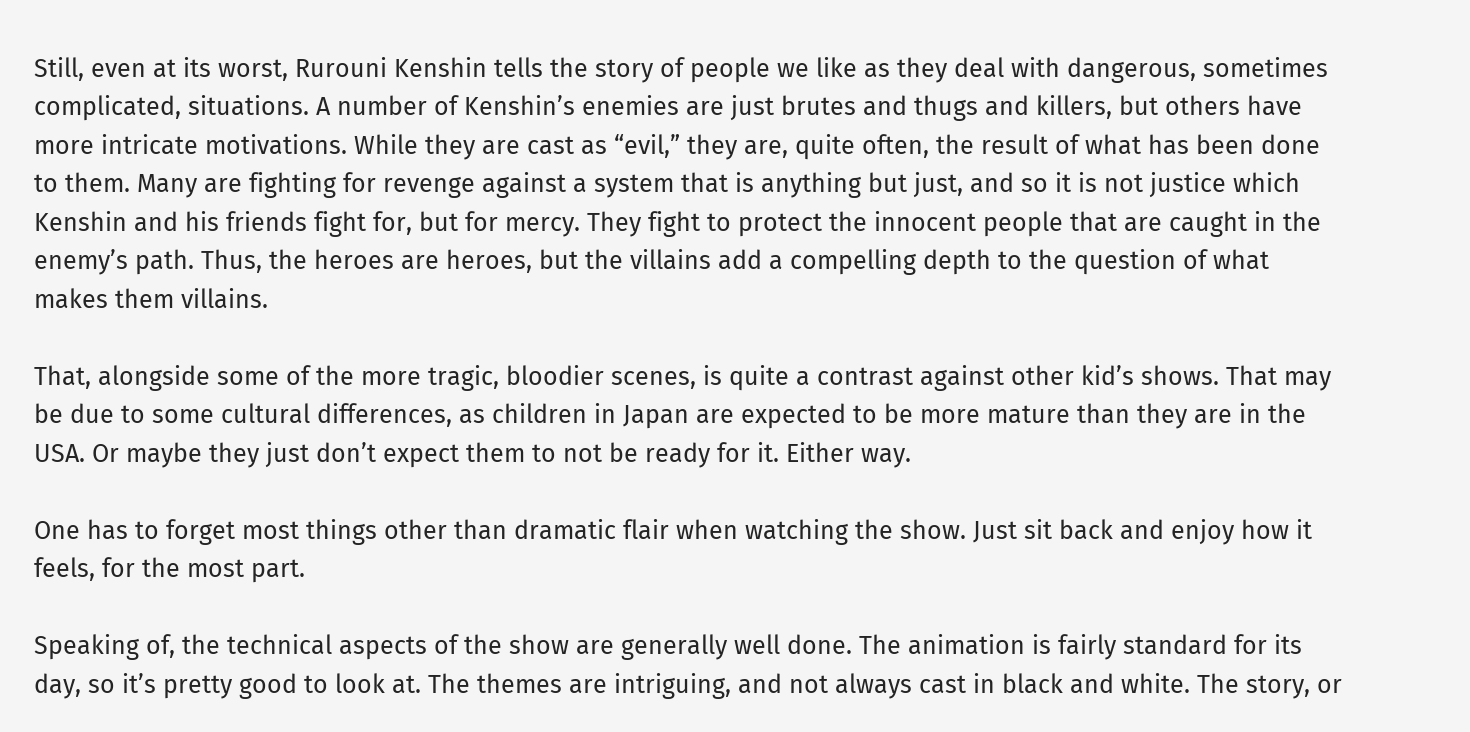Still, even at its worst, Rurouni Kenshin tells the story of people we like as they deal with dangerous, sometimes complicated, situations. A number of Kenshin’s enemies are just brutes and thugs and killers, but others have more intricate motivations. While they are cast as “evil,” they are, quite often, the result of what has been done to them. Many are fighting for revenge against a system that is anything but just, and so it is not justice which Kenshin and his friends fight for, but for mercy. They fight to protect the innocent people that are caught in the enemy’s path. Thus, the heroes are heroes, but the villains add a compelling depth to the question of what makes them villains.

That, alongside some of the more tragic, bloodier scenes, is quite a contrast against other kid’s shows. That may be due to some cultural differences, as children in Japan are expected to be more mature than they are in the USA. Or maybe they just don’t expect them to not be ready for it. Either way.

One has to forget most things other than dramatic flair when watching the show. Just sit back and enjoy how it feels, for the most part.

Speaking of, the technical aspects of the show are generally well done. The animation is fairly standard for its day, so it’s pretty good to look at. The themes are intriguing, and not always cast in black and white. The story, or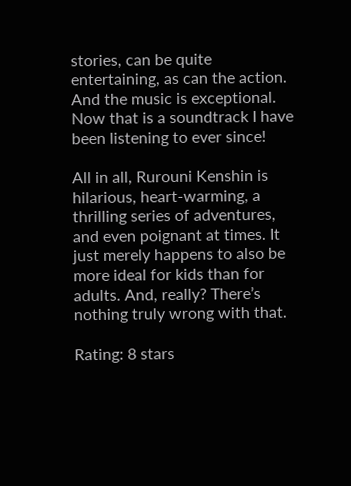stories, can be quite entertaining, as can the action. And the music is exceptional. Now that is a soundtrack I have been listening to ever since!

All in all, Rurouni Kenshin is hilarious, heart-warming, a thrilling series of adventures, and even poignant at times. It just merely happens to also be more ideal for kids than for adults. And, really? There’s nothing truly wrong with that.

Rating: 8 stars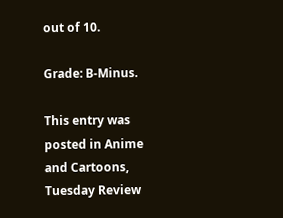out of 10.

Grade: B-Minus.

This entry was posted in Anime and Cartoons, Tuesday Review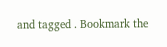and tagged . Bookmark the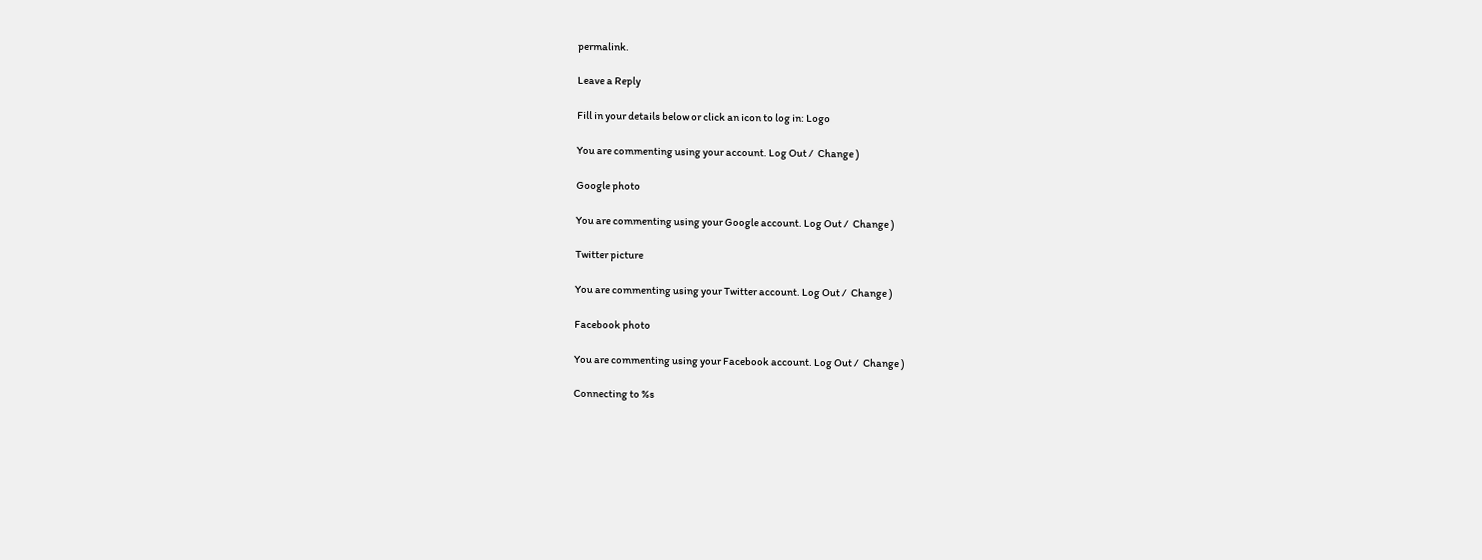permalink.

Leave a Reply

Fill in your details below or click an icon to log in: Logo

You are commenting using your account. Log Out /  Change )

Google photo

You are commenting using your Google account. Log Out /  Change )

Twitter picture

You are commenting using your Twitter account. Log Out /  Change )

Facebook photo

You are commenting using your Facebook account. Log Out /  Change )

Connecting to %s